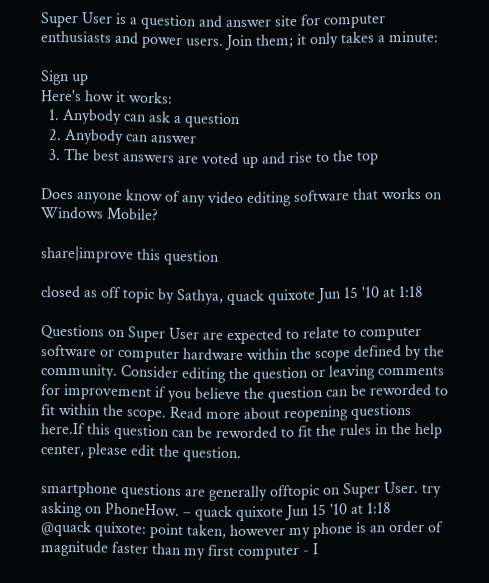Super User is a question and answer site for computer enthusiasts and power users. Join them; it only takes a minute:

Sign up
Here's how it works:
  1. Anybody can ask a question
  2. Anybody can answer
  3. The best answers are voted up and rise to the top

Does anyone know of any video editing software that works on Windows Mobile?

share|improve this question

closed as off topic by Sathya, quack quixote Jun 15 '10 at 1:18

Questions on Super User are expected to relate to computer software or computer hardware within the scope defined by the community. Consider editing the question or leaving comments for improvement if you believe the question can be reworded to fit within the scope. Read more about reopening questions here.If this question can be reworded to fit the rules in the help center, please edit the question.

smartphone questions are generally offtopic on Super User. try asking on PhoneHow. – quack quixote Jun 15 '10 at 1:18
@quack quixote: point taken, however my phone is an order of magnitude faster than my first computer - I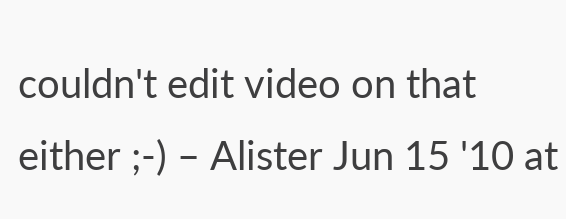couldn't edit video on that either ;-) – Alister Jun 15 '10 at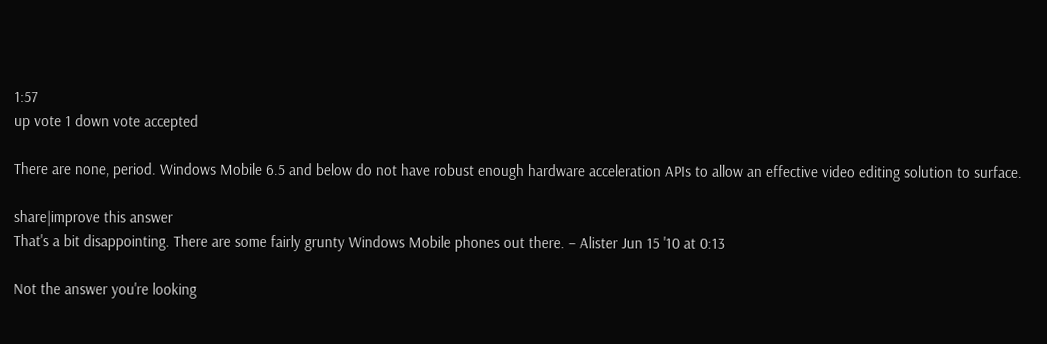1:57
up vote 1 down vote accepted

There are none, period. Windows Mobile 6.5 and below do not have robust enough hardware acceleration APIs to allow an effective video editing solution to surface.

share|improve this answer
That's a bit disappointing. There are some fairly grunty Windows Mobile phones out there. – Alister Jun 15 '10 at 0:13

Not the answer you're looking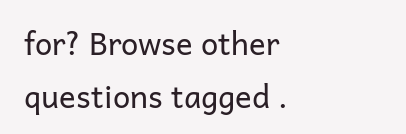for? Browse other questions tagged .